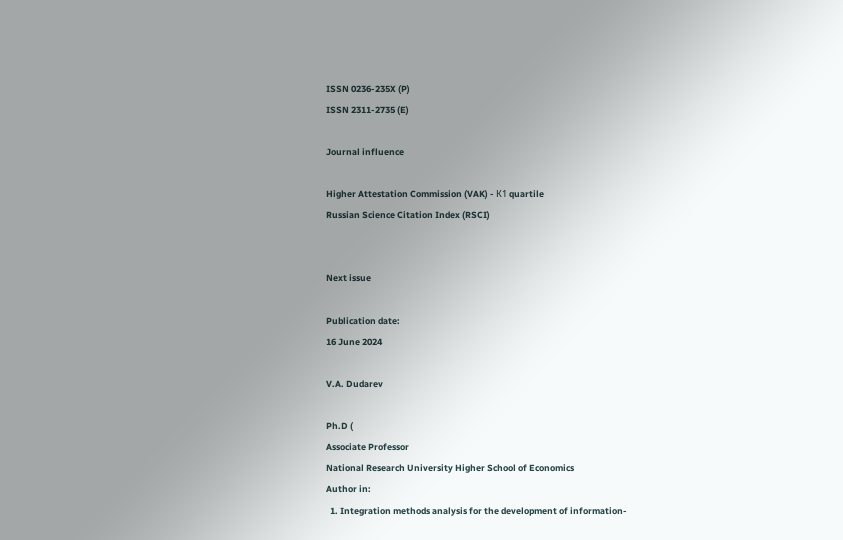ISSN 0236-235X (P)
ISSN 2311-2735 (E)

Journal influence

Higher Attestation Commission (VAK) - К1 quartile
Russian Science Citation Index (RSCI)


Next issue

Publication date:
16 June 2024

V.A. Dudarev

Ph.D (
Associate Professor
National Research University Higher School of Economics
Author in:
  1. Integration methods analysis for the development of information-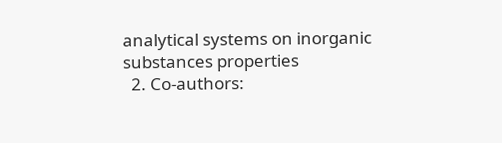analytical systems on inorganic substances properties
  2. Co-authors: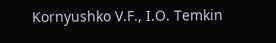Kornyushko V.F., I.O. Temkin